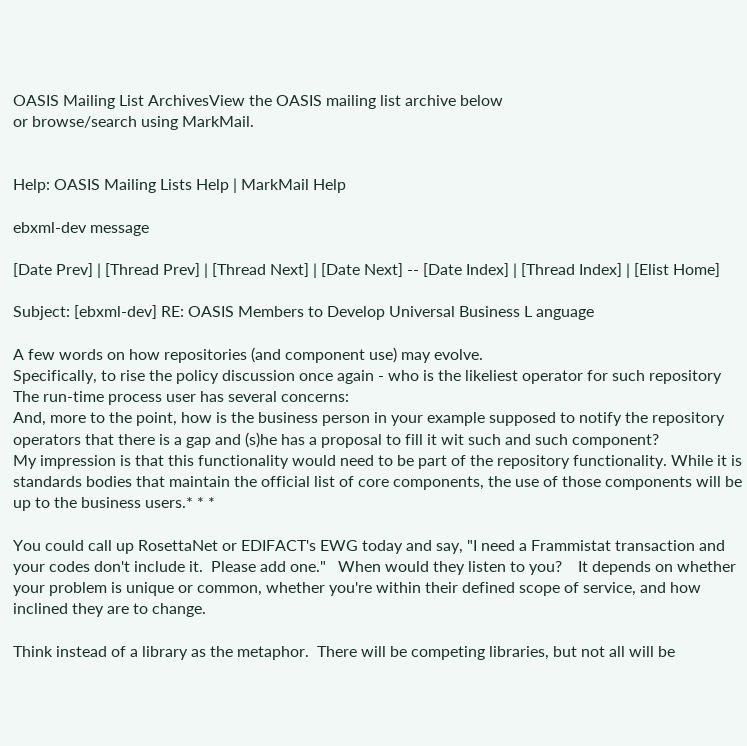OASIS Mailing List ArchivesView the OASIS mailing list archive below
or browse/search using MarkMail.


Help: OASIS Mailing Lists Help | MarkMail Help

ebxml-dev message

[Date Prev] | [Thread Prev] | [Thread Next] | [Date Next] -- [Date Index] | [Thread Index] | [Elist Home]

Subject: [ebxml-dev] RE: OASIS Members to Develop Universal Business L anguage

A few words on how repositories (and component use) may evolve.
Specifically, to rise the policy discussion once again - who is the likeliest operator for such repository
The run-time process user has several concerns:
And, more to the point, how is the business person in your example supposed to notify the repository operators that there is a gap and (s)he has a proposal to fill it wit such and such component?
My impression is that this functionality would need to be part of the repository functionality. While it is standards bodies that maintain the official list of core components, the use of those components will be up to the business users.* * *

You could call up RosettaNet or EDIFACT's EWG today and say, "I need a Frammistat transaction and your codes don't include it.  Please add one."   When would they listen to you?    It depends on whether your problem is unique or common, whether you're within their defined scope of service, and how inclined they are to change.

Think instead of a library as the metaphor.  There will be competing libraries, but not all will be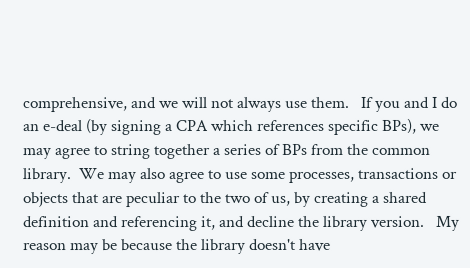comprehensive, and we will not always use them.   If you and I do an e-deal (by signing a CPA which references specific BPs), we may agree to string together a series of BPs from the common library.  We may also agree to use some processes, transactions or objects that are peculiar to the two of us, by creating a shared definition and referencing it, and decline the library version.   My reason may be because the library doesn't have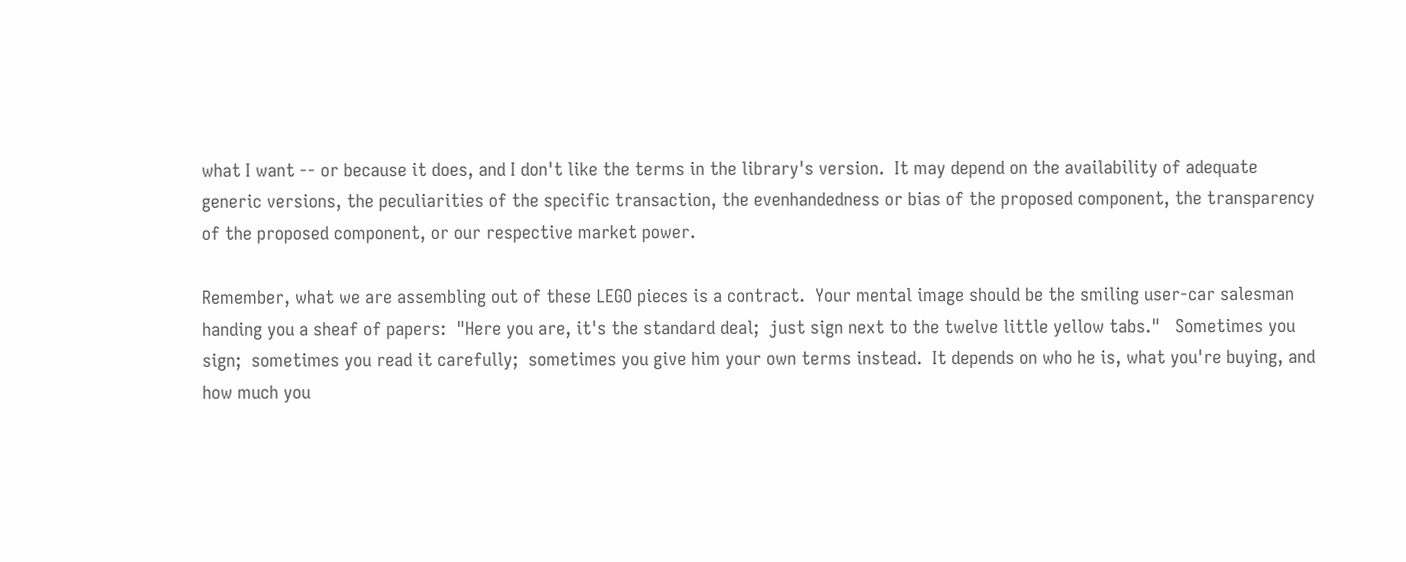what I want -- or because it does, and I don't like the terms in the library's version.  It may depend on the availability of adequate generic versions, the peculiarities of the specific transaction, the evenhandedness or bias of the proposed component, the transparency of the proposed component, or our respective market power.

Remember, what we are assembling out of these LEGO pieces is a contract.  Your mental image should be the smiling user-car salesman handing you a sheaf of papers:  "Here you are, it's the standard deal;  just sign next to the twelve little yellow tabs."   Sometimes you sign;  sometimes you read it carefully;  sometimes you give him your own terms instead.  It depends on who he is, what you're buying, and how much you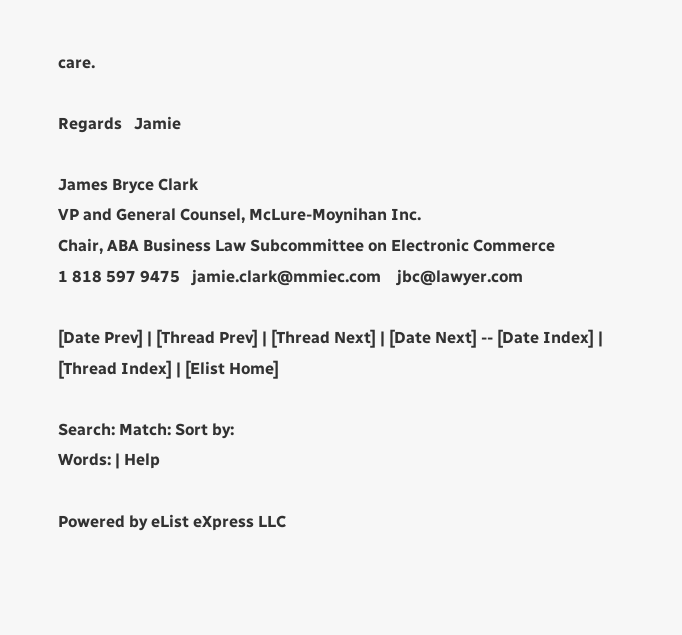care.

Regards   Jamie

James Bryce Clark
VP and General Counsel, McLure-Moynihan Inc.
Chair, ABA Business Law Subcommittee on Electronic Commerce
1 818 597 9475   jamie.clark@mmiec.com    jbc@lawyer.com

[Date Prev] | [Thread Prev] | [Thread Next] | [Date Next] -- [Date Index] | [Thread Index] | [Elist Home]

Search: Match: Sort by:
Words: | Help

Powered by eList eXpress LLC